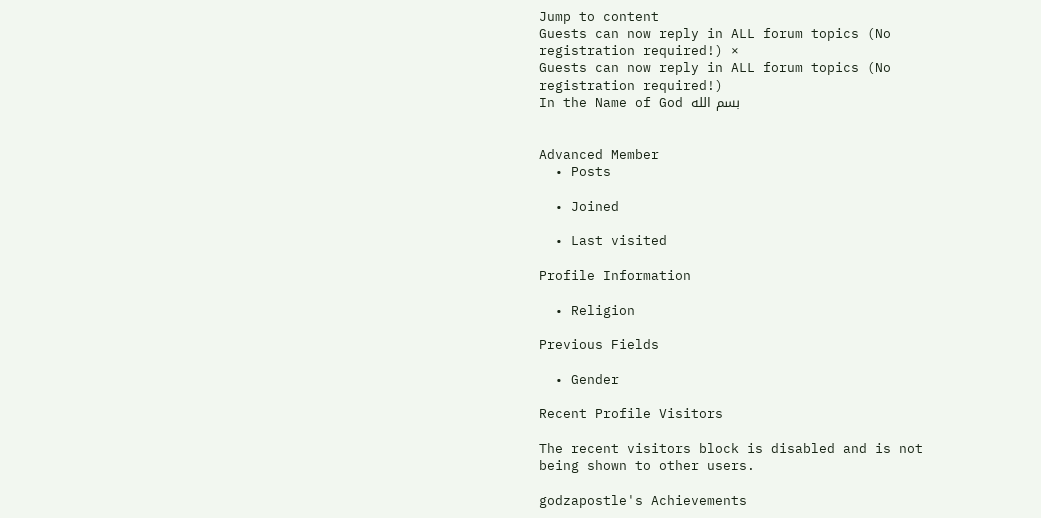Jump to content
Guests can now reply in ALL forum topics (No registration required!) ×
Guests can now reply in ALL forum topics (No registration required!)
In the Name of God بسم الله


Advanced Member
  • Posts

  • Joined

  • Last visited

Profile Information

  • Religion

Previous Fields

  • Gender

Recent Profile Visitors

The recent visitors block is disabled and is not being shown to other users.

godzapostle's Achievements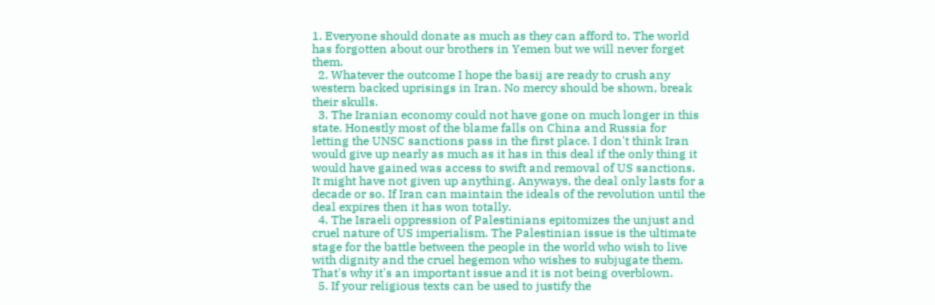1. Everyone should donate as much as they can afford to. The world has forgotten about our brothers in Yemen but we will never forget them.
  2. Whatever the outcome I hope the basij are ready to crush any western backed uprisings in Iran. No mercy should be shown, break their skulls.
  3. The Iranian economy could not have gone on much longer in this state. Honestly most of the blame falls on China and Russia for letting the UNSC sanctions pass in the first place. I don't think Iran would give up nearly as much as it has in this deal if the only thing it would have gained was access to swift and removal of US sanctions. It might have not given up anything. Anyways, the deal only lasts for a decade or so. If Iran can maintain the ideals of the revolution until the deal expires then it has won totally.
  4. The Israeli oppression of Palestinians epitomizes the unjust and cruel nature of US imperialism. The Palestinian issue is the ultimate stage for the battle between the people in the world who wish to live with dignity and the cruel hegemon who wishes to subjugate them. That's why it's an important issue and it is not being overblown.
  5. If your religious texts can be used to justify the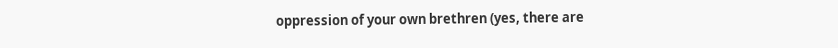oppression of your own brethren (yes, there are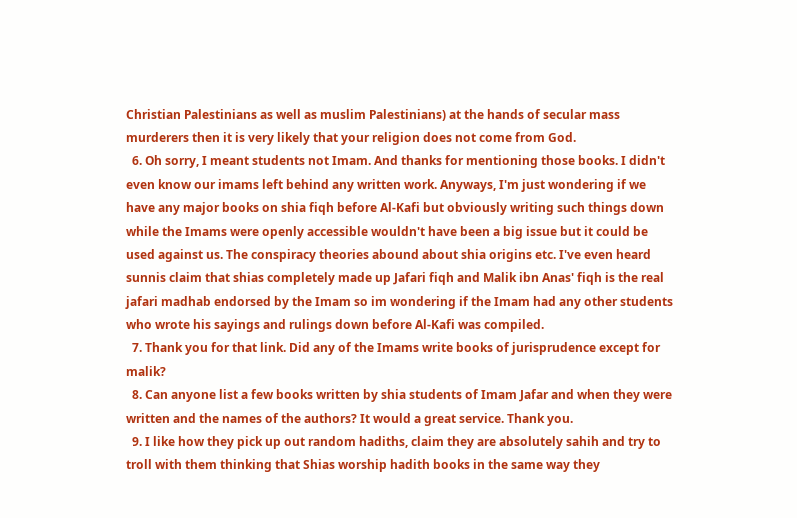Christian Palestinians as well as muslim Palestinians) at the hands of secular mass murderers then it is very likely that your religion does not come from God.
  6. Oh sorry, I meant students not Imam. And thanks for mentioning those books. I didn't even know our imams left behind any written work. Anyways, I'm just wondering if we have any major books on shia fiqh before Al-Kafi but obviously writing such things down while the Imams were openly accessible wouldn't have been a big issue but it could be used against us. The conspiracy theories abound about shia origins etc. I've even heard sunnis claim that shias completely made up Jafari fiqh and Malik ibn Anas' fiqh is the real jafari madhab endorsed by the Imam so im wondering if the Imam had any other students who wrote his sayings and rulings down before Al-Kafi was compiled.
  7. Thank you for that link. Did any of the Imams write books of jurisprudence except for malik?
  8. Can anyone list a few books written by shia students of Imam Jafar and when they were written and the names of the authors? It would a great service. Thank you.
  9. I like how they pick up out random hadiths, claim they are absolutely sahih and try to troll with them thinking that Shias worship hadith books in the same way they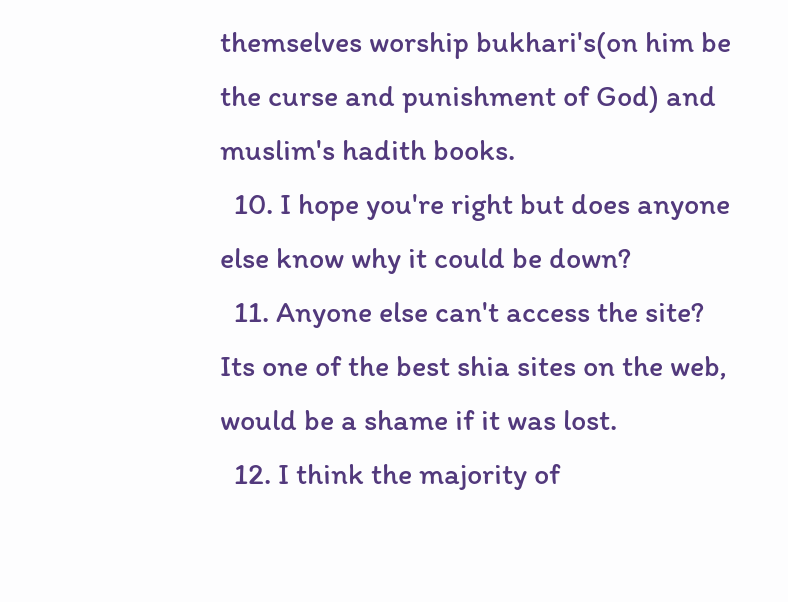themselves worship bukhari's(on him be the curse and punishment of God) and muslim's hadith books.
  10. I hope you're right but does anyone else know why it could be down?
  11. Anyone else can't access the site? Its one of the best shia sites on the web, would be a shame if it was lost.
  12. I think the majority of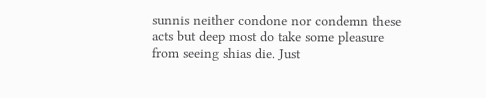sunnis neither condone nor condemn these acts but deep most do take some pleasure from seeing shias die. Just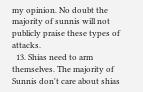my opinion. No doubt the majority of sunnis will not publicly praise these types of attacks.
  13. Shias need to arm themselves. The majority of Sunnis don't care about shias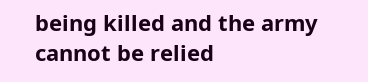being killed and the army cannot be relied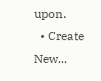upon.
  • Create New...